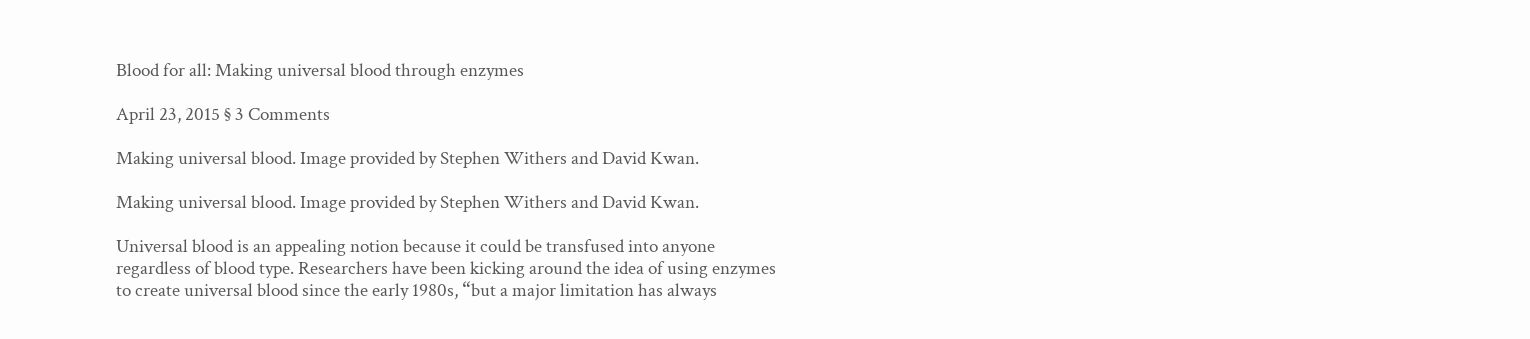Blood for all: Making universal blood through enzymes

April 23, 2015 § 3 Comments

Making universal blood. Image provided by Stephen Withers and David Kwan.

Making universal blood. Image provided by Stephen Withers and David Kwan.

Universal blood is an appealing notion because it could be transfused into anyone regardless of blood type. Researchers have been kicking around the idea of using enzymes to create universal blood since the early 1980s, “but a major limitation has always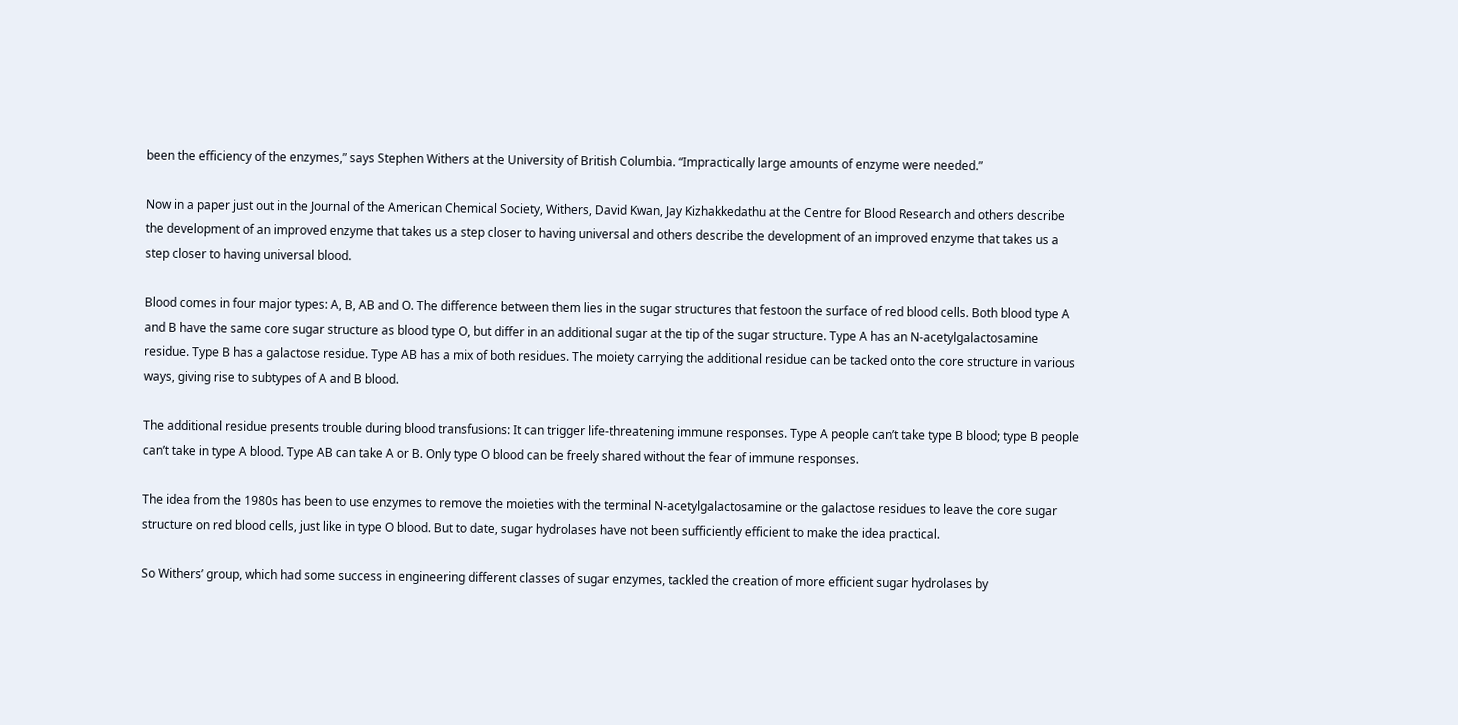been the efficiency of the enzymes,” says Stephen Withers at the University of British Columbia. “Impractically large amounts of enzyme were needed.”

Now in a paper just out in the Journal of the American Chemical Society, Withers, David Kwan, Jay Kizhakkedathu at the Centre for Blood Research and others describe the development of an improved enzyme that takes us a step closer to having universal and others describe the development of an improved enzyme that takes us a step closer to having universal blood.

Blood comes in four major types: A, B, AB and O. The difference between them lies in the sugar structures that festoon the surface of red blood cells. Both blood type A and B have the same core sugar structure as blood type O, but differ in an additional sugar at the tip of the sugar structure. Type A has an N-acetylgalactosamine residue. Type B has a galactose residue. Type AB has a mix of both residues. The moiety carrying the additional residue can be tacked onto the core structure in various ways, giving rise to subtypes of A and B blood.

The additional residue presents trouble during blood transfusions: It can trigger life-threatening immune responses. Type A people can’t take type B blood; type B people can’t take in type A blood. Type AB can take A or B. Only type O blood can be freely shared without the fear of immune responses.

The idea from the 1980s has been to use enzymes to remove the moieties with the terminal N-acetylgalactosamine or the galactose residues to leave the core sugar structure on red blood cells, just like in type O blood. But to date, sugar hydrolases have not been sufficiently efficient to make the idea practical.

So Withers’ group, which had some success in engineering different classes of sugar enzymes, tackled the creation of more efficient sugar hydrolases by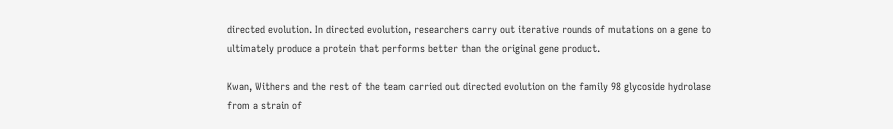directed evolution. In directed evolution, researchers carry out iterative rounds of mutations on a gene to ultimately produce a protein that performs better than the original gene product.

Kwan, Withers and the rest of the team carried out directed evolution on the family 98 glycoside hydrolase from a strain of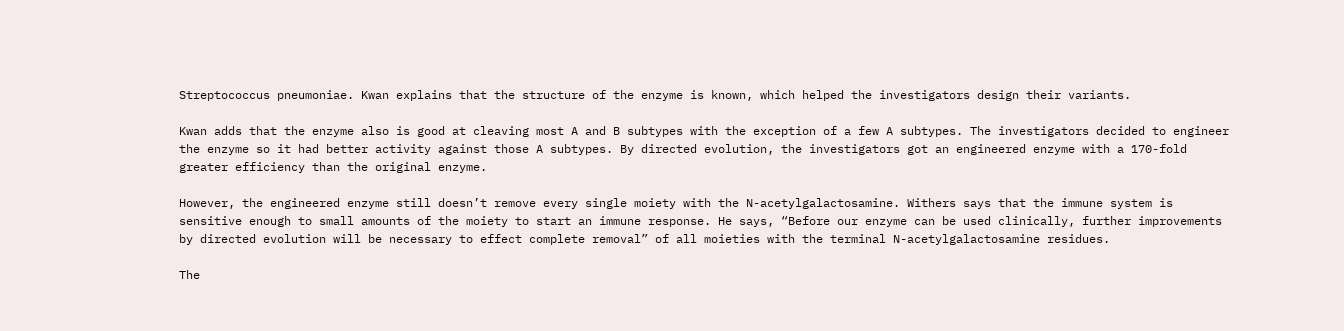Streptococcus pneumoniae. Kwan explains that the structure of the enzyme is known, which helped the investigators design their variants.

Kwan adds that the enzyme also is good at cleaving most A and B subtypes with the exception of a few A subtypes. The investigators decided to engineer the enzyme so it had better activity against those A subtypes. By directed evolution, the investigators got an engineered enzyme with a 170-fold greater efficiency than the original enzyme.

However, the engineered enzyme still doesn’t remove every single moiety with the N-acetylgalactosamine. Withers says that the immune system is sensitive enough to small amounts of the moiety to start an immune response. He says, “Before our enzyme can be used clinically, further improvements by directed evolution will be necessary to effect complete removal” of all moieties with the terminal N-acetylgalactosamine residues.

The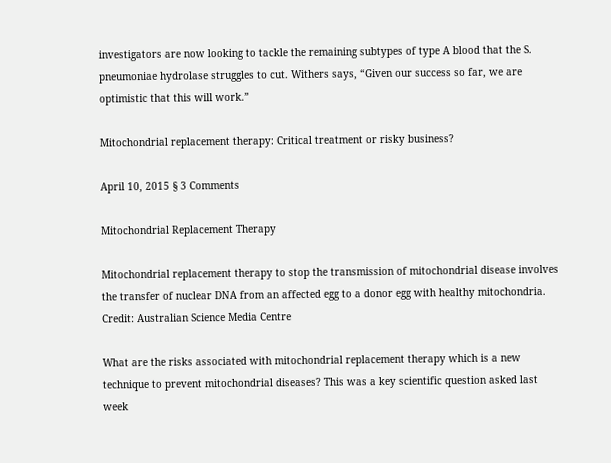investigators are now looking to tackle the remaining subtypes of type A blood that the S. pneumoniae hydrolase struggles to cut. Withers says, “Given our success so far, we are optimistic that this will work.”

Mitochondrial replacement therapy: Critical treatment or risky business?

April 10, 2015 § 3 Comments

Mitochondrial Replacement Therapy

Mitochondrial replacement therapy to stop the transmission of mitochondrial disease involves the transfer of nuclear DNA from an affected egg to a donor egg with healthy mitochondria.
Credit: Australian Science Media Centre

What are the risks associated with mitochondrial replacement therapy which is a new technique to prevent mitochondrial diseases? This was a key scientific question asked last week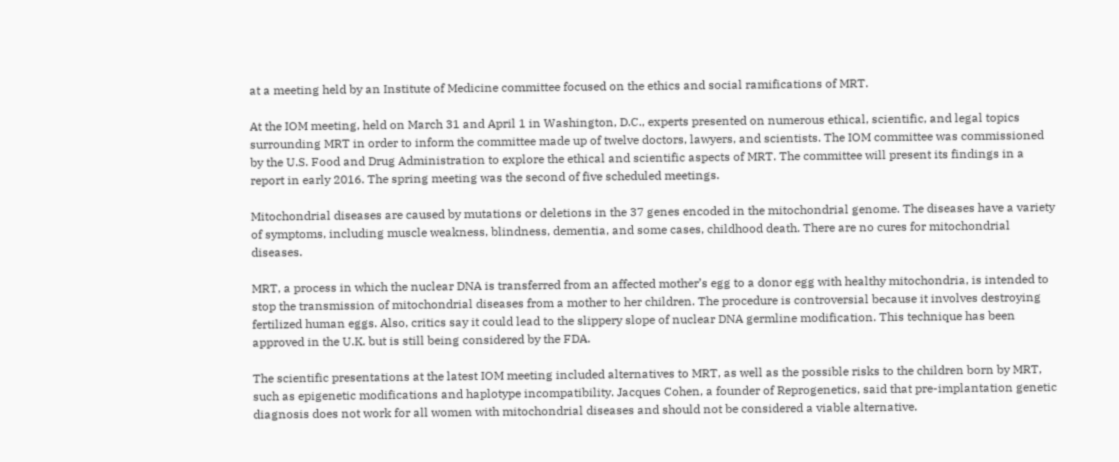at a meeting held by an Institute of Medicine committee focused on the ethics and social ramifications of MRT.

At the IOM meeting, held on March 31 and April 1 in Washington, D.C., experts presented on numerous ethical, scientific, and legal topics surrounding MRT in order to inform the committee made up of twelve doctors, lawyers, and scientists. The IOM committee was commissioned by the U.S. Food and Drug Administration to explore the ethical and scientific aspects of MRT. The committee will present its findings in a report in early 2016. The spring meeting was the second of five scheduled meetings.

Mitochondrial diseases are caused by mutations or deletions in the 37 genes encoded in the mitochondrial genome. The diseases have a variety of symptoms, including muscle weakness, blindness, dementia, and some cases, childhood death. There are no cures for mitochondrial diseases.

MRT, a process in which the nuclear DNA is transferred from an affected mother’s egg to a donor egg with healthy mitochondria, is intended to stop the transmission of mitochondrial diseases from a mother to her children. The procedure is controversial because it involves destroying fertilized human eggs. Also, critics say it could lead to the slippery slope of nuclear DNA germline modification. This technique has been approved in the U.K. but is still being considered by the FDA.

The scientific presentations at the latest IOM meeting included alternatives to MRT, as well as the possible risks to the children born by MRT, such as epigenetic modifications and haplotype incompatibility. Jacques Cohen, a founder of Reprogenetics, said that pre-implantation genetic diagnosis does not work for all women with mitochondrial diseases and should not be considered a viable alternative.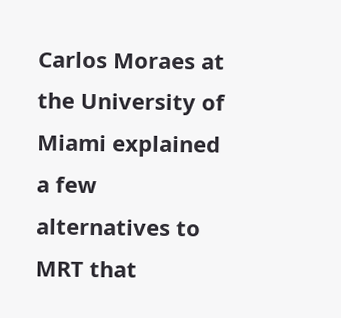Carlos Moraes at the University of Miami explained a few alternatives to MRT that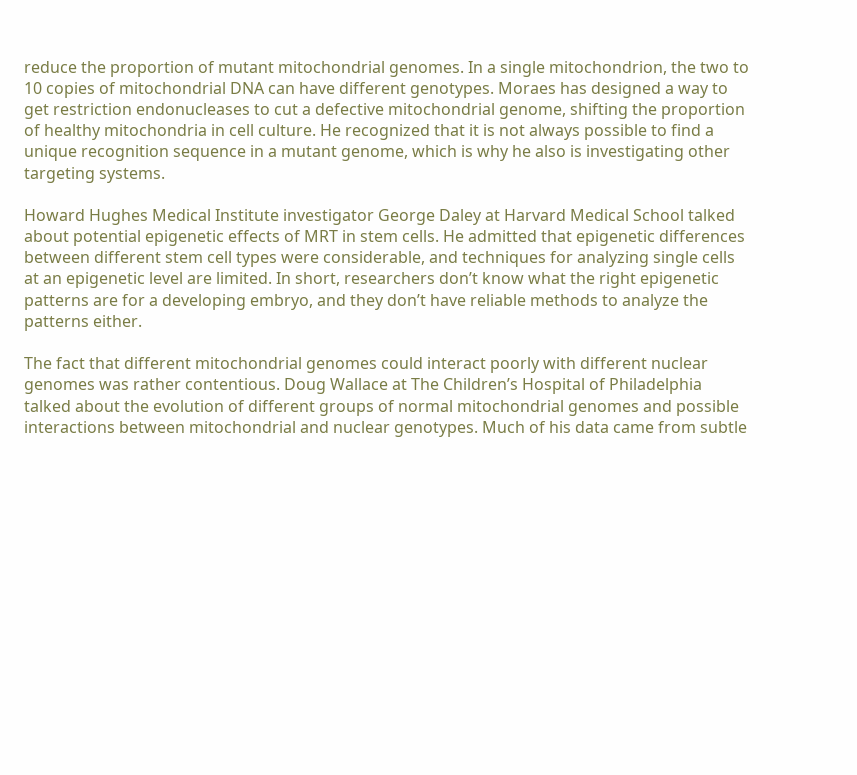reduce the proportion of mutant mitochondrial genomes. In a single mitochondrion, the two to 10 copies of mitochondrial DNA can have different genotypes. Moraes has designed a way to get restriction endonucleases to cut a defective mitochondrial genome, shifting the proportion of healthy mitochondria in cell culture. He recognized that it is not always possible to find a unique recognition sequence in a mutant genome, which is why he also is investigating other targeting systems.

Howard Hughes Medical Institute investigator George Daley at Harvard Medical School talked about potential epigenetic effects of MRT in stem cells. He admitted that epigenetic differences between different stem cell types were considerable, and techniques for analyzing single cells at an epigenetic level are limited. In short, researchers don’t know what the right epigenetic patterns are for a developing embryo, and they don’t have reliable methods to analyze the patterns either.

The fact that different mitochondrial genomes could interact poorly with different nuclear genomes was rather contentious. Doug Wallace at The Children’s Hospital of Philadelphia talked about the evolution of different groups of normal mitochondrial genomes and possible interactions between mitochondrial and nuclear genotypes. Much of his data came from subtle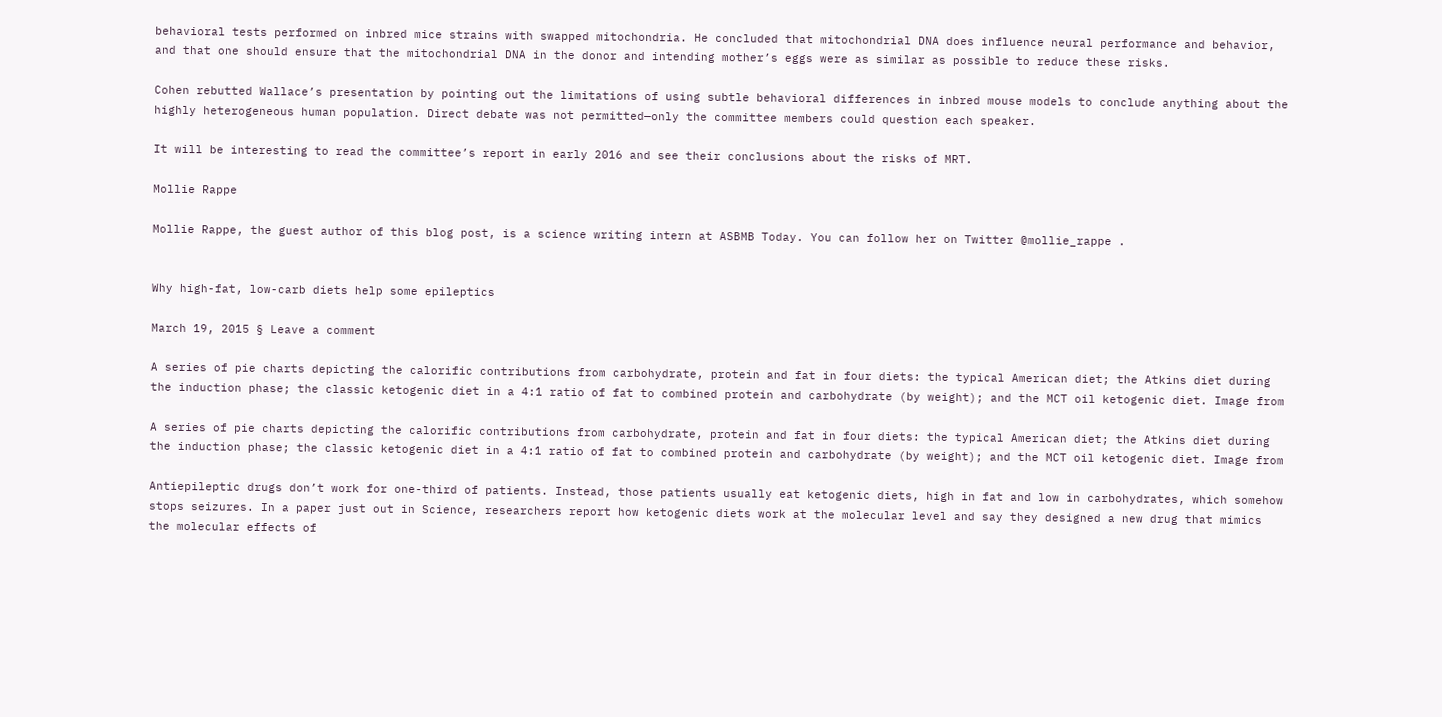behavioral tests performed on inbred mice strains with swapped mitochondria. He concluded that mitochondrial DNA does influence neural performance and behavior, and that one should ensure that the mitochondrial DNA in the donor and intending mother’s eggs were as similar as possible to reduce these risks.

Cohen rebutted Wallace’s presentation by pointing out the limitations of using subtle behavioral differences in inbred mouse models to conclude anything about the highly heterogeneous human population. Direct debate was not permitted—only the committee members could question each speaker.

It will be interesting to read the committee’s report in early 2016 and see their conclusions about the risks of MRT.

Mollie Rappe

Mollie Rappe, the guest author of this blog post, is a science writing intern at ASBMB Today. You can follow her on Twitter @mollie_rappe .


Why high-fat, low-carb diets help some epileptics

March 19, 2015 § Leave a comment

A series of pie charts depicting the calorific contributions from carbohydrate, protein and fat in four diets: the typical American diet; the Atkins diet during the induction phase; the classic ketogenic diet in a 4:1 ratio of fat to combined protein and carbohydrate (by weight); and the MCT oil ketogenic diet. Image from

A series of pie charts depicting the calorific contributions from carbohydrate, protein and fat in four diets: the typical American diet; the Atkins diet during the induction phase; the classic ketogenic diet in a 4:1 ratio of fat to combined protein and carbohydrate (by weight); and the MCT oil ketogenic diet. Image from

Antiepileptic drugs don’t work for one-third of patients. Instead, those patients usually eat ketogenic diets, high in fat and low in carbohydrates, which somehow stops seizures. In a paper just out in Science, researchers report how ketogenic diets work at the molecular level and say they designed a new drug that mimics the molecular effects of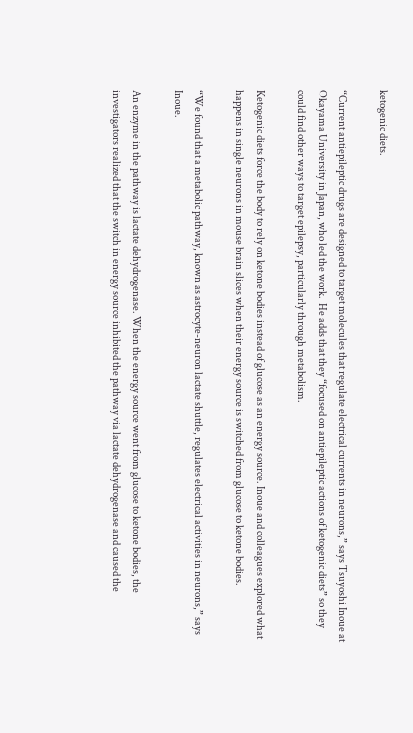ketogenic diets.

“Current antiepileptic drugs are designed to target molecules that regulate electrical currents in neurons,” says Tsuyoshi Inoue at Okayama University in Japan, who led the work.  He adds that they “focused on antiepileptic actions of ketogenic diets” so they could find other ways to target epilepsy, particularly through metabolism.

Ketogenic diets force the body to rely on ketone bodies instead of glucose as an energy source. Inoue and colleagues explored what happens in single neurons in mouse brain slices when their energy source is switched from glucose to ketone bodies.

“We found that a metabolic pathway, known as astrocyte-neuron lactate shuttle, regulates electrical activities in neurons,” says Inoue.

An enzyme in the pathway is lactate dehydrogenase. When the energy source went from glucose to ketone bodies, the investigators realized that the switch in energy source inhibited the pathway via lactate dehydrogenase and caused the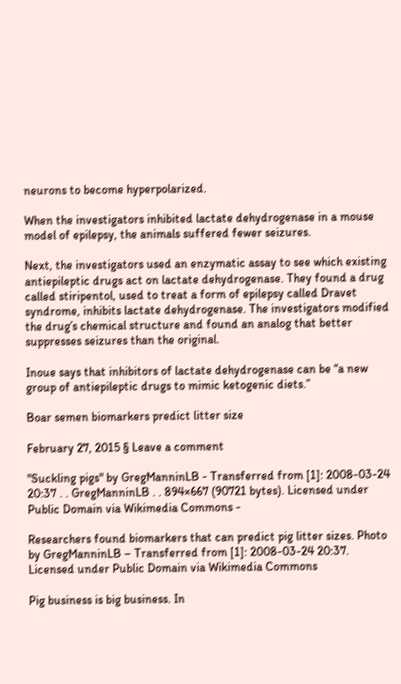neurons to become hyperpolarized.

When the investigators inhibited lactate dehydrogenase in a mouse model of epilepsy, the animals suffered fewer seizures.

Next, the investigators used an enzymatic assay to see which existing antiepileptic drugs act on lactate dehydrogenase. They found a drug called stiripentol, used to treat a form of epilepsy called Dravet syndrome, inhibits lactate dehydrogenase. The investigators modified the drug’s chemical structure and found an analog that better suppresses seizures than the original.

Inoue says that inhibitors of lactate dehydrogenase can be “a new group of antiepileptic drugs to mimic ketogenic diets.”

Boar semen biomarkers predict litter size

February 27, 2015 § Leave a comment

"Suckling pigs" by GregManninLB - Transferred from [1]: 2008-03-24 20:37 . . GregManninLB . . 894×667 (90721 bytes). Licensed under Public Domain via Wikimedia Commons -

Researchers found biomarkers that can predict pig litter sizes. Photo by GregManninLB – Transferred from [1]: 2008-03-24 20:37. Licensed under Public Domain via Wikimedia Commons

Pig business is big business. In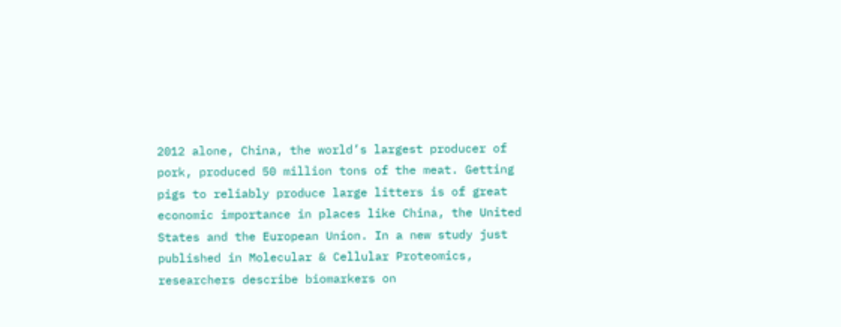2012 alone, China, the world’s largest producer of pork, produced 50 million tons of the meat. Getting pigs to reliably produce large litters is of great economic importance in places like China, the United States and the European Union. In a new study just published in Molecular & Cellular Proteomics, researchers describe biomarkers on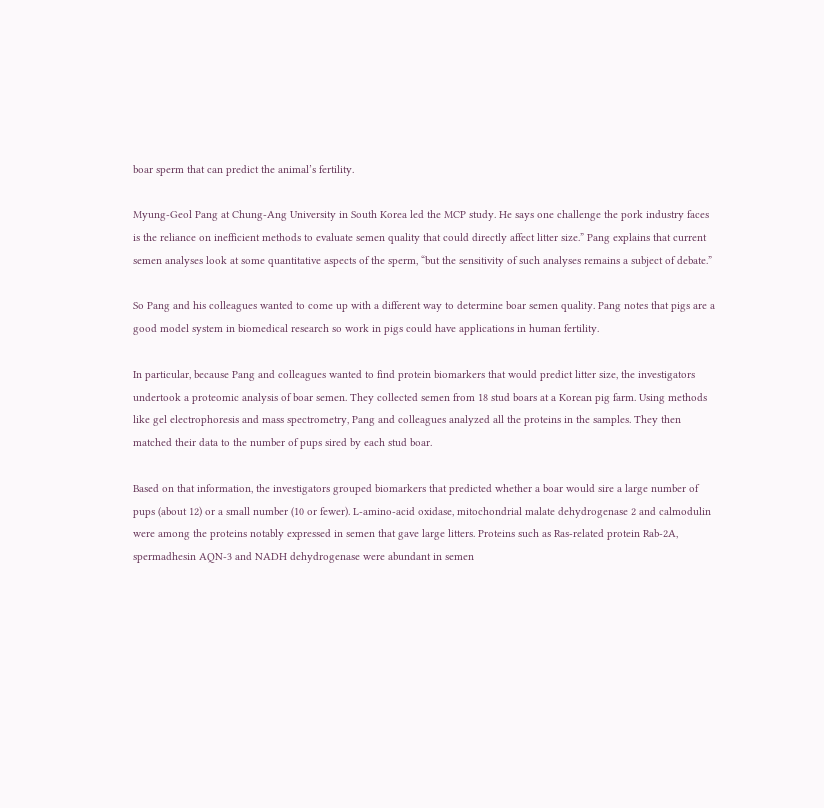boar sperm that can predict the animal’s fertility.

Myung-Geol Pang at Chung-Ang University in South Korea led the MCP study. He says one challenge the pork industry faces is the reliance on inefficient methods to evaluate semen quality that could directly affect litter size.” Pang explains that current semen analyses look at some quantitative aspects of the sperm, “but the sensitivity of such analyses remains a subject of debate.”

So Pang and his colleagues wanted to come up with a different way to determine boar semen quality. Pang notes that pigs are a good model system in biomedical research so work in pigs could have applications in human fertility.

In particular, because Pang and colleagues wanted to find protein biomarkers that would predict litter size, the investigators undertook a proteomic analysis of boar semen. They collected semen from 18 stud boars at a Korean pig farm. Using methods like gel electrophoresis and mass spectrometry, Pang and colleagues analyzed all the proteins in the samples. They then matched their data to the number of pups sired by each stud boar.

Based on that information, the investigators grouped biomarkers that predicted whether a boar would sire a large number of pups (about 12) or a small number (10 or fewer). L-amino-acid oxidase, mitochondrial malate dehydrogenase 2 and calmodulin were among the proteins notably expressed in semen that gave large litters. Proteins such as Ras-related protein Rab-2A, spermadhesin AQN-3 and NADH dehydrogenase were abundant in semen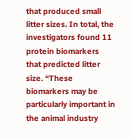that produced small litter sizes. In total, the investigators found 11 protein biomarkers that predicted litter size. “These biomarkers may be particularly important in the animal industry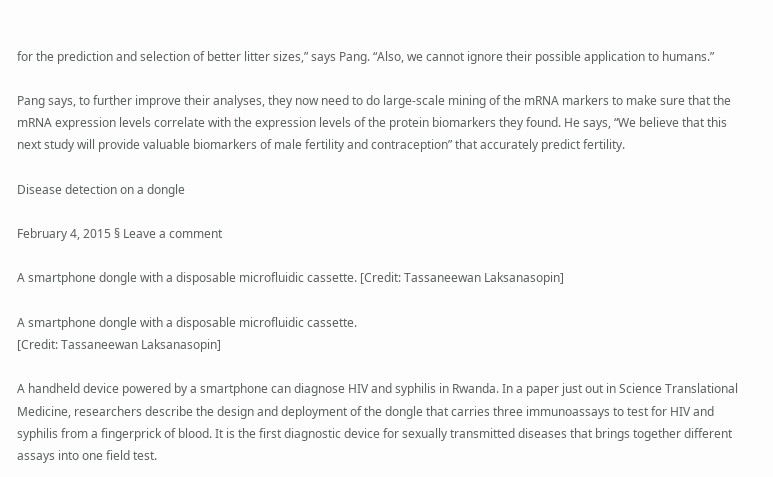for the prediction and selection of better litter sizes,” says Pang. “Also, we cannot ignore their possible application to humans.”

Pang says, to further improve their analyses, they now need to do large-scale mining of the mRNA markers to make sure that the mRNA expression levels correlate with the expression levels of the protein biomarkers they found. He says, “We believe that this next study will provide valuable biomarkers of male fertility and contraception” that accurately predict fertility.

Disease detection on a dongle

February 4, 2015 § Leave a comment

A smartphone dongle with a disposable microfluidic cassette. [Credit: Tassaneewan Laksanasopin]

A smartphone dongle with a disposable microfluidic cassette.
[Credit: Tassaneewan Laksanasopin]

A handheld device powered by a smartphone can diagnose HIV and syphilis in Rwanda. In a paper just out in Science Translational Medicine, researchers describe the design and deployment of the dongle that carries three immunoassays to test for HIV and syphilis from a fingerprick of blood. It is the first diagnostic device for sexually transmitted diseases that brings together different assays into one field test.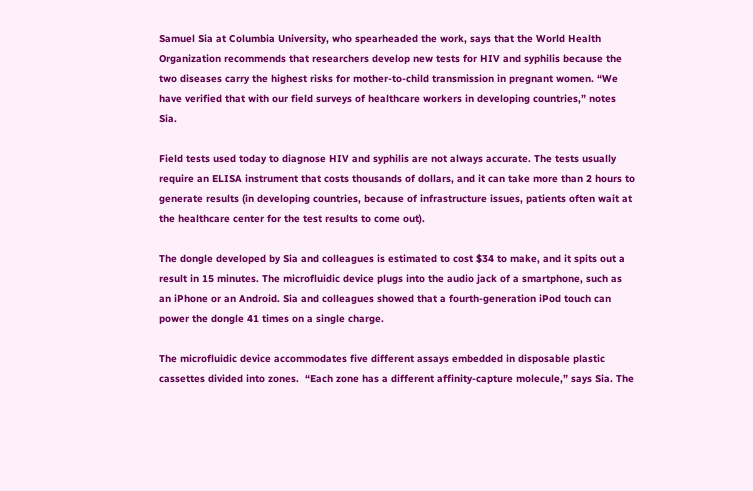Samuel Sia at Columbia University, who spearheaded the work, says that the World Health Organization recommends that researchers develop new tests for HIV and syphilis because the two diseases carry the highest risks for mother-to-child transmission in pregnant women. “We have verified that with our field surveys of healthcare workers in developing countries,” notes Sia.

Field tests used today to diagnose HIV and syphilis are not always accurate. The tests usually require an ELISA instrument that costs thousands of dollars, and it can take more than 2 hours to generate results (in developing countries, because of infrastructure issues, patients often wait at the healthcare center for the test results to come out).

The dongle developed by Sia and colleagues is estimated to cost $34 to make, and it spits out a result in 15 minutes. The microfluidic device plugs into the audio jack of a smartphone, such as an iPhone or an Android. Sia and colleagues showed that a fourth-generation iPod touch can power the dongle 41 times on a single charge.

The microfluidic device accommodates five different assays embedded in disposable plastic cassettes divided into zones.  “Each zone has a different affinity-capture molecule,” says Sia. The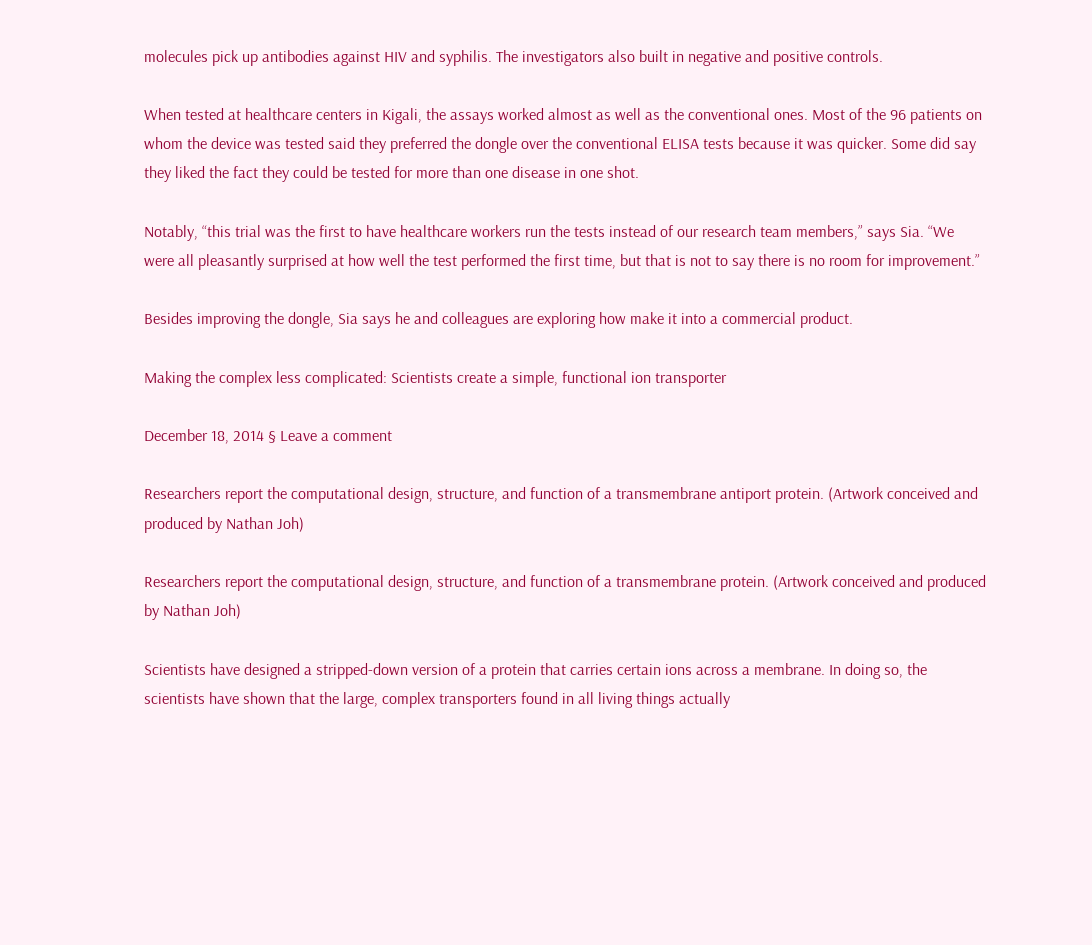molecules pick up antibodies against HIV and syphilis. The investigators also built in negative and positive controls.

When tested at healthcare centers in Kigali, the assays worked almost as well as the conventional ones. Most of the 96 patients on whom the device was tested said they preferred the dongle over the conventional ELISA tests because it was quicker. Some did say they liked the fact they could be tested for more than one disease in one shot.

Notably, “this trial was the first to have healthcare workers run the tests instead of our research team members,” says Sia. “We were all pleasantly surprised at how well the test performed the first time, but that is not to say there is no room for improvement.”

Besides improving the dongle, Sia says he and colleagues are exploring how make it into a commercial product.

Making the complex less complicated: Scientists create a simple, functional ion transporter

December 18, 2014 § Leave a comment

Researchers report the computational design, structure, and function of a transmembrane antiport protein. (Artwork conceived and produced by Nathan Joh)

Researchers report the computational design, structure, and function of a transmembrane protein. (Artwork conceived and produced by Nathan Joh)

Scientists have designed a stripped-down version of a protein that carries certain ions across a membrane. In doing so, the scientists have shown that the large, complex transporters found in all living things actually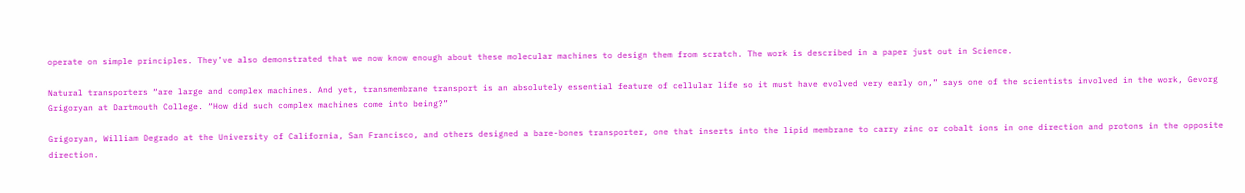operate on simple principles. They’ve also demonstrated that we now know enough about these molecular machines to design them from scratch. The work is described in a paper just out in Science.

Natural transporters “are large and complex machines. And yet, transmembrane transport is an absolutely essential feature of cellular life so it must have evolved very early on,” says one of the scientists involved in the work, Gevorg Grigoryan at Dartmouth College. “How did such complex machines come into being?”

Grigoryan, William Degrado at the University of California, San Francisco, and others designed a bare-bones transporter, one that inserts into the lipid membrane to carry zinc or cobalt ions in one direction and protons in the opposite direction.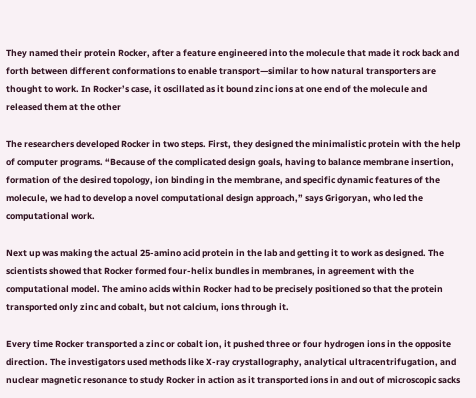They named their protein Rocker, after a feature engineered into the molecule that made it rock back and forth between different conformations to enable transport—similar to how natural transporters are thought to work. In Rocker’s case, it oscillated as it bound zinc ions at one end of the molecule and released them at the other

The researchers developed Rocker in two steps. First, they designed the minimalistic protein with the help of computer programs. “Because of the complicated design goals, having to balance membrane insertion, formation of the desired topology, ion binding in the membrane, and specific dynamic features of the molecule, we had to develop a novel computational design approach,” says Grigoryan, who led the computational work.

Next up was making the actual 25-amino acid protein in the lab and getting it to work as designed. The scientists showed that Rocker formed four-helix bundles in membranes, in agreement with the computational model. The amino acids within Rocker had to be precisely positioned so that the protein transported only zinc and cobalt, but not calcium, ions through it.

Every time Rocker transported a zinc or cobalt ion, it pushed three or four hydrogen ions in the opposite direction. The investigators used methods like X-ray crystallography, analytical ultracentrifugation, and nuclear magnetic resonance to study Rocker in action as it transported ions in and out of microscopic sacks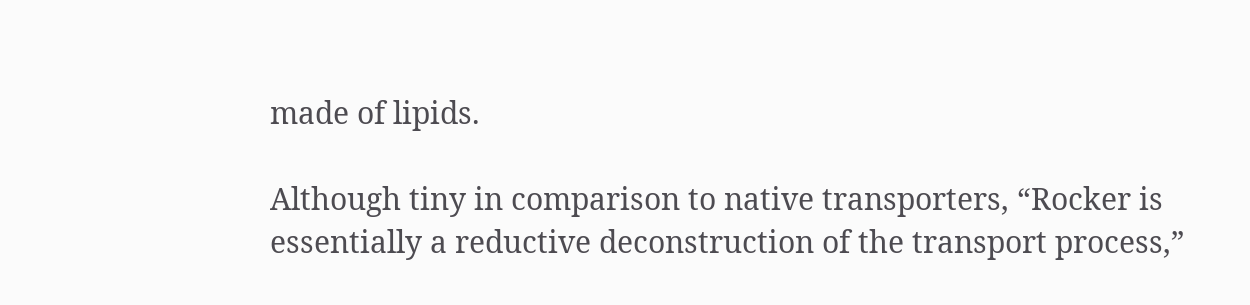made of lipids.

Although tiny in comparison to native transporters, “Rocker is essentially a reductive deconstruction of the transport process,”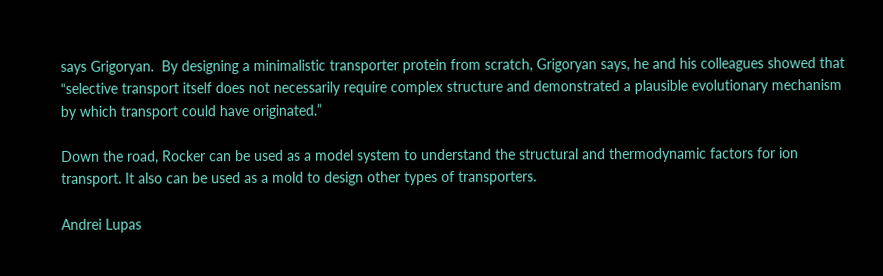says Grigoryan.  By designing a minimalistic transporter protein from scratch, Grigoryan says, he and his colleagues showed that “selective transport itself does not necessarily require complex structure and demonstrated a plausible evolutionary mechanism by which transport could have originated.”

Down the road, Rocker can be used as a model system to understand the structural and thermodynamic factors for ion transport. It also can be used as a mold to design other types of transporters.

Andrei Lupas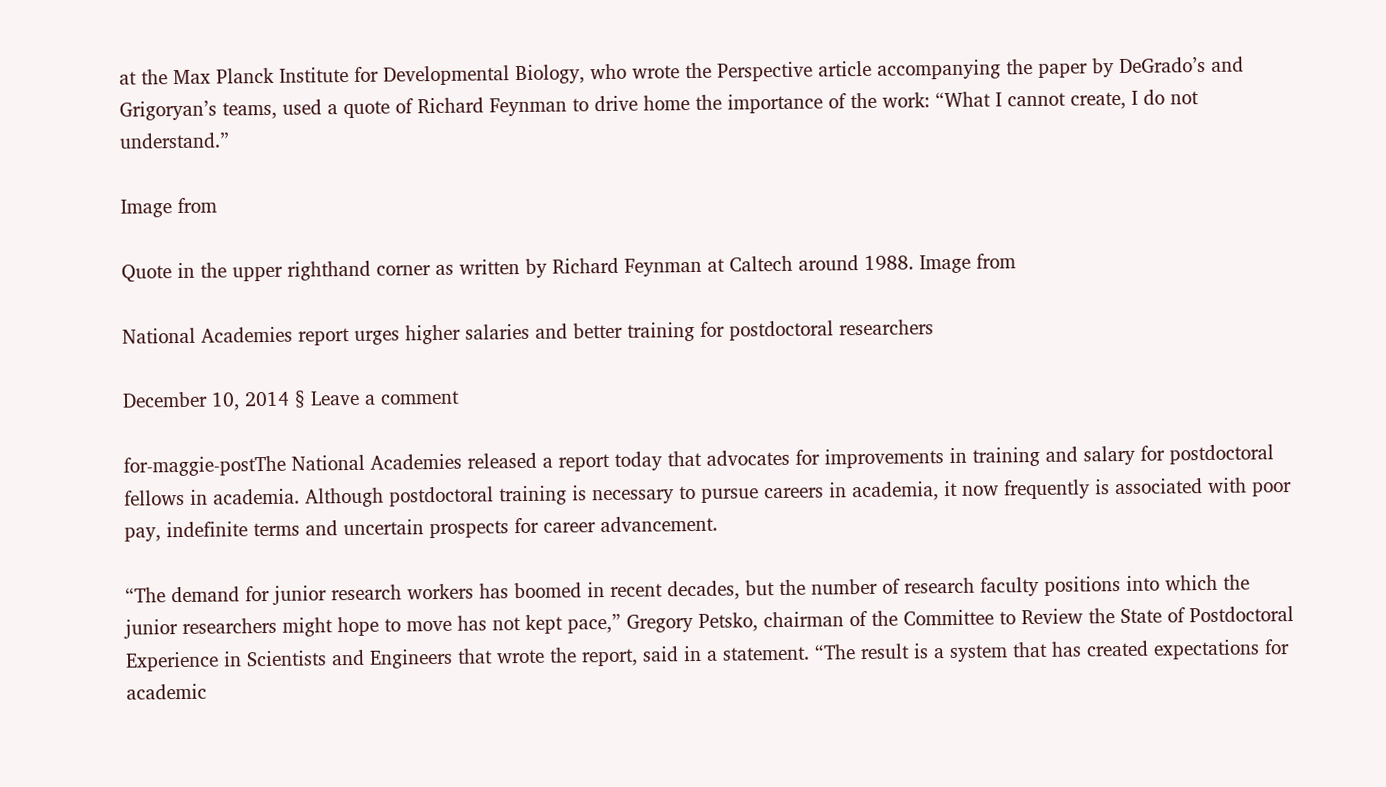at the Max Planck Institute for Developmental Biology, who wrote the Perspective article accompanying the paper by DeGrado’s and Grigoryan’s teams, used a quote of Richard Feynman to drive home the importance of the work: “What I cannot create, I do not understand.”

Image from

Quote in the upper righthand corner as written by Richard Feynman at Caltech around 1988. Image from

National Academies report urges higher salaries and better training for postdoctoral researchers

December 10, 2014 § Leave a comment

for-maggie-postThe National Academies released a report today that advocates for improvements in training and salary for postdoctoral fellows in academia. Although postdoctoral training is necessary to pursue careers in academia, it now frequently is associated with poor pay, indefinite terms and uncertain prospects for career advancement.

“The demand for junior research workers has boomed in recent decades, but the number of research faculty positions into which the junior researchers might hope to move has not kept pace,” Gregory Petsko, chairman of the Committee to Review the State of Postdoctoral Experience in Scientists and Engineers that wrote the report, said in a statement. “The result is a system that has created expectations for academic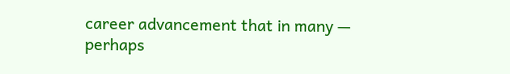career advancement that in many — perhaps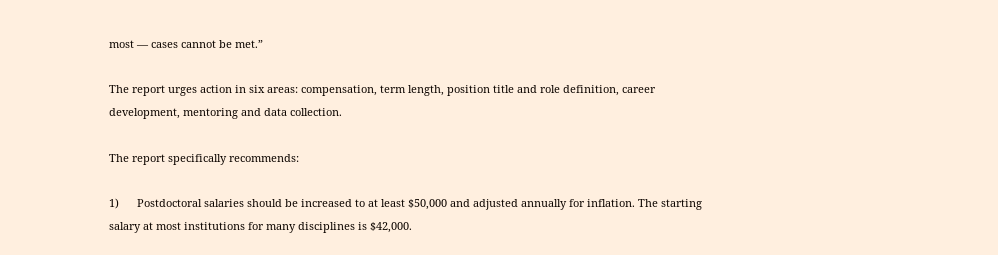most — cases cannot be met.”

The report urges action in six areas: compensation, term length, position title and role definition, career development, mentoring and data collection.

The report specifically recommends:

1)      Postdoctoral salaries should be increased to at least $50,000 and adjusted annually for inflation. The starting salary at most institutions for many disciplines is $42,000.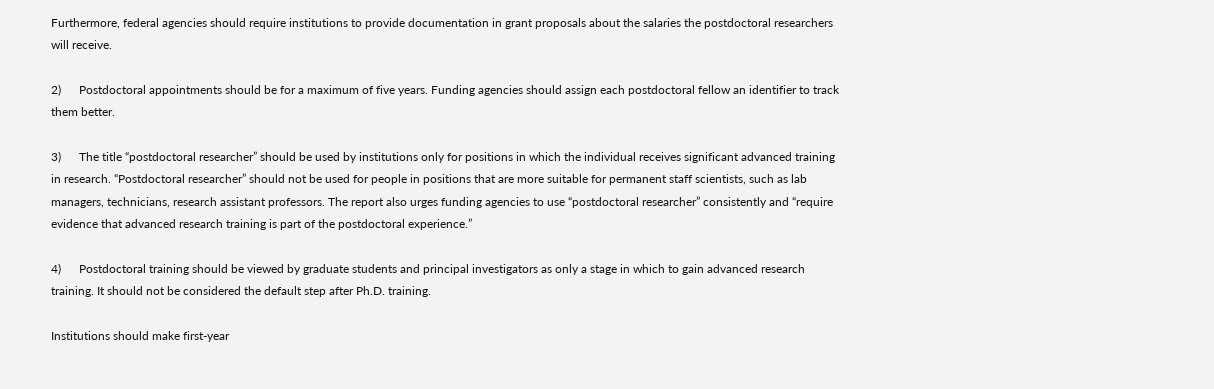Furthermore, federal agencies should require institutions to provide documentation in grant proposals about the salaries the postdoctoral researchers will receive.

2)      Postdoctoral appointments should be for a maximum of five years. Funding agencies should assign each postdoctoral fellow an identifier to track them better.

3)      The title “postdoctoral researcher” should be used by institutions only for positions in which the individual receives significant advanced training in research. “Postdoctoral researcher” should not be used for people in positions that are more suitable for permanent staff scientists, such as lab managers, technicians, research assistant professors. The report also urges funding agencies to use “postdoctoral researcher” consistently and “require evidence that advanced research training is part of the postdoctoral experience.”

4)      Postdoctoral training should be viewed by graduate students and principal investigators as only a stage in which to gain advanced research training. It should not be considered the default step after Ph.D. training.

Institutions should make first-year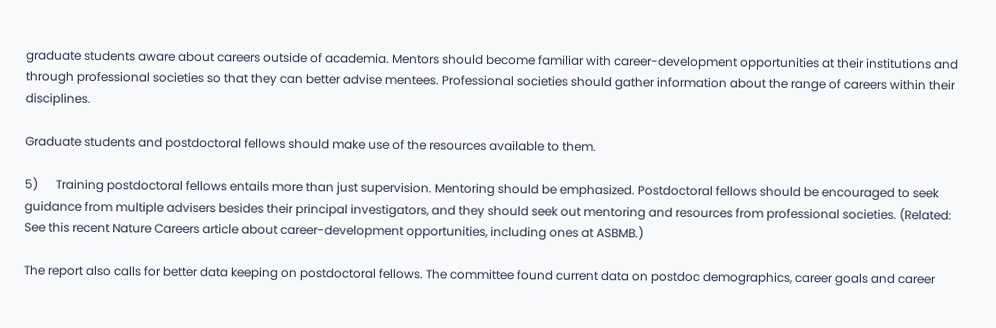graduate students aware about careers outside of academia. Mentors should become familiar with career-development opportunities at their institutions and through professional societies so that they can better advise mentees. Professional societies should gather information about the range of careers within their disciplines.

Graduate students and postdoctoral fellows should make use of the resources available to them.

5)      Training postdoctoral fellows entails more than just supervision. Mentoring should be emphasized. Postdoctoral fellows should be encouraged to seek guidance from multiple advisers besides their principal investigators, and they should seek out mentoring and resources from professional societies. (Related:  See this recent Nature Careers article about career-development opportunities, including ones at ASBMB.)

The report also calls for better data keeping on postdoctoral fellows. The committee found current data on postdoc demographics, career goals and career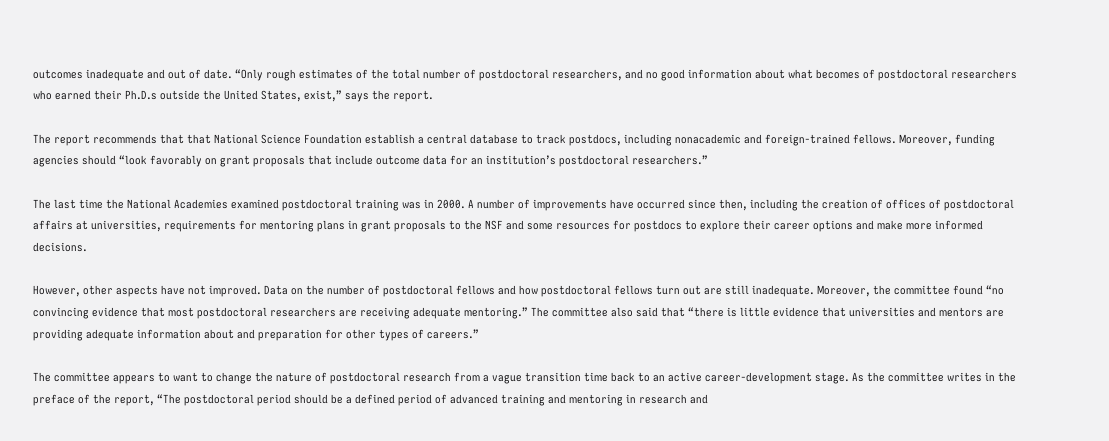outcomes inadequate and out of date. “Only rough estimates of the total number of postdoctoral researchers, and no good information about what becomes of postdoctoral researchers who earned their Ph.D.s outside the United States, exist,” says the report.

The report recommends that that National Science Foundation establish a central database to track postdocs, including nonacademic and foreign-trained fellows. Moreover, funding agencies should “look favorably on grant proposals that include outcome data for an institution’s postdoctoral researchers.”

The last time the National Academies examined postdoctoral training was in 2000. A number of improvements have occurred since then, including the creation of offices of postdoctoral affairs at universities, requirements for mentoring plans in grant proposals to the NSF and some resources for postdocs to explore their career options and make more informed decisions.

However, other aspects have not improved. Data on the number of postdoctoral fellows and how postdoctoral fellows turn out are still inadequate. Moreover, the committee found “no convincing evidence that most postdoctoral researchers are receiving adequate mentoring.” The committee also said that “there is little evidence that universities and mentors are providing adequate information about and preparation for other types of careers.”

The committee appears to want to change the nature of postdoctoral research from a vague transition time back to an active career-development stage. As the committee writes in the preface of the report, “The postdoctoral period should be a defined period of advanced training and mentoring in research and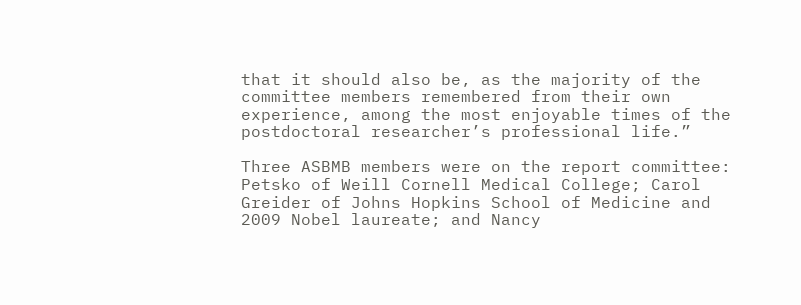that it should also be, as the majority of the committee members remembered from their own experience, among the most enjoyable times of the postdoctoral researcher’s professional life.”

Three ASBMB members were on the report committee: Petsko of Weill Cornell Medical College; Carol Greider of Johns Hopkins School of Medicine and 2009 Nobel laureate; and Nancy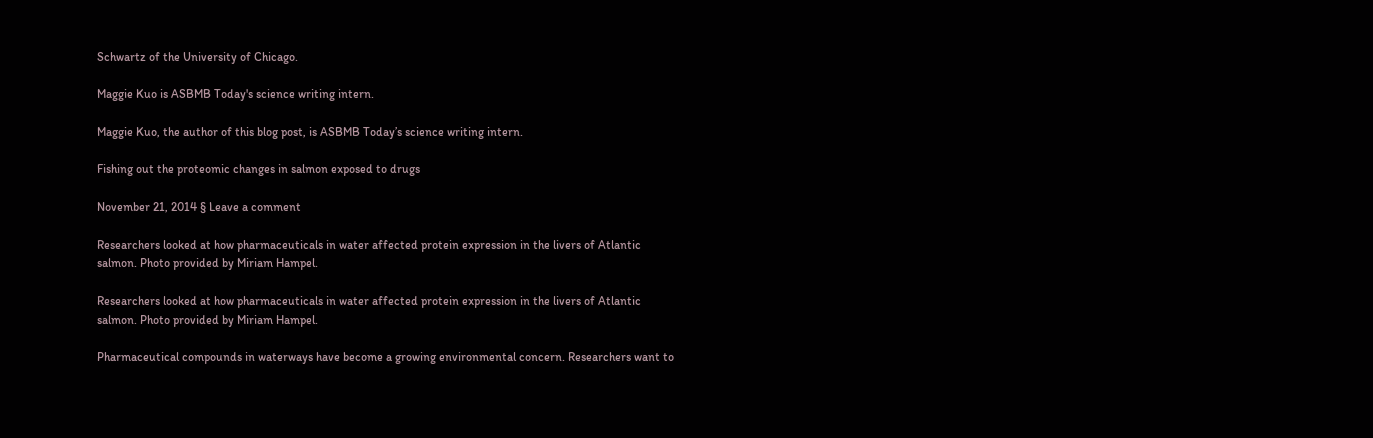Schwartz of the University of Chicago.

Maggie Kuo is ASBMB Today's science writing intern.

Maggie Kuo, the author of this blog post, is ASBMB Today’s science writing intern.

Fishing out the proteomic changes in salmon exposed to drugs

November 21, 2014 § Leave a comment

Researchers looked at how pharmaceuticals in water affected protein expression in the livers of Atlantic salmon. Photo provided by Miriam Hampel.

Researchers looked at how pharmaceuticals in water affected protein expression in the livers of Atlantic salmon. Photo provided by Miriam Hampel.

Pharmaceutical compounds in waterways have become a growing environmental concern. Researchers want to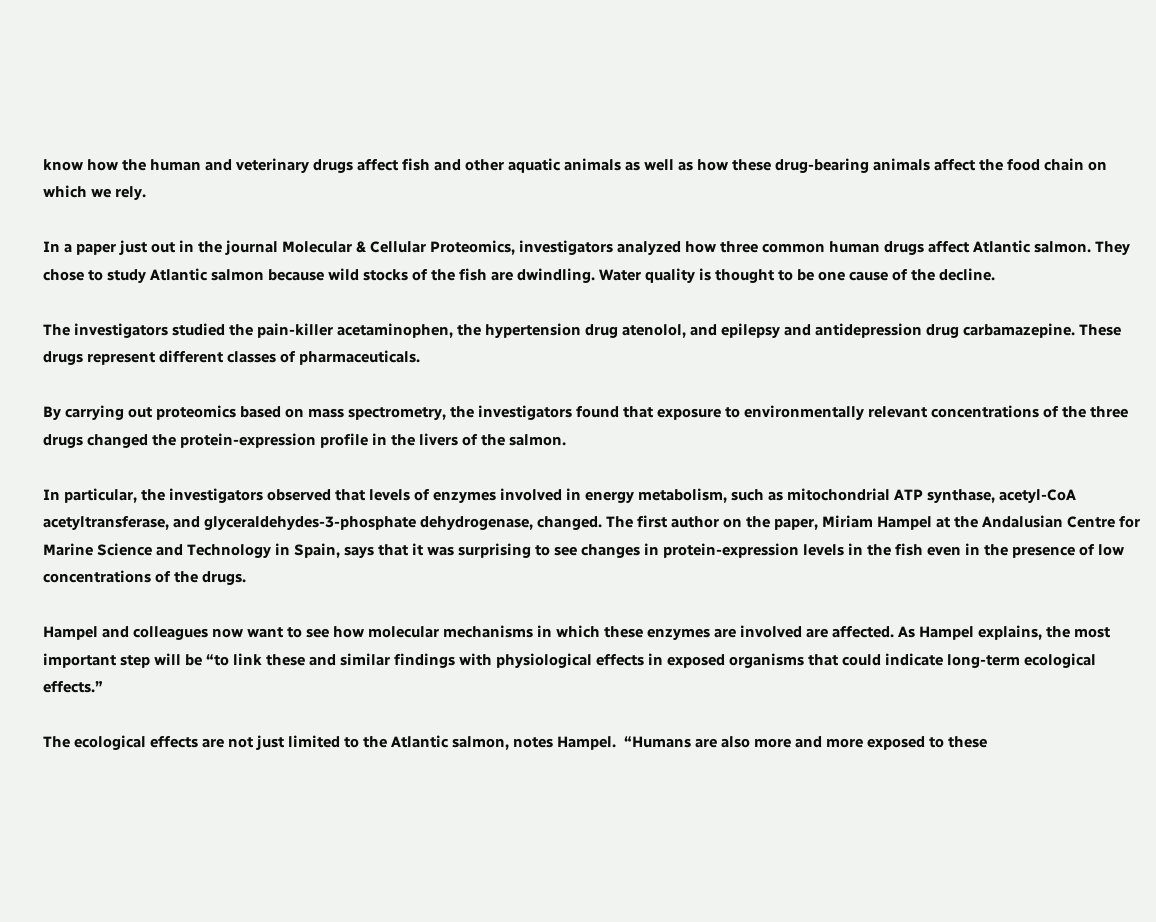know how the human and veterinary drugs affect fish and other aquatic animals as well as how these drug-bearing animals affect the food chain on which we rely.

In a paper just out in the journal Molecular & Cellular Proteomics, investigators analyzed how three common human drugs affect Atlantic salmon. They chose to study Atlantic salmon because wild stocks of the fish are dwindling. Water quality is thought to be one cause of the decline.

The investigators studied the pain-killer acetaminophen, the hypertension drug atenolol, and epilepsy and antidepression drug carbamazepine. These drugs represent different classes of pharmaceuticals.

By carrying out proteomics based on mass spectrometry, the investigators found that exposure to environmentally relevant concentrations of the three drugs changed the protein-expression profile in the livers of the salmon.

In particular, the investigators observed that levels of enzymes involved in energy metabolism, such as mitochondrial ATP synthase, acetyl-CoA acetyltransferase, and glyceraldehydes-3-phosphate dehydrogenase, changed. The first author on the paper, Miriam Hampel at the Andalusian Centre for Marine Science and Technology in Spain, says that it was surprising to see changes in protein-expression levels in the fish even in the presence of low concentrations of the drugs.

Hampel and colleagues now want to see how molecular mechanisms in which these enzymes are involved are affected. As Hampel explains, the most important step will be “to link these and similar findings with physiological effects in exposed organisms that could indicate long-term ecological effects.”

The ecological effects are not just limited to the Atlantic salmon, notes Hampel.  “Humans are also more and more exposed to these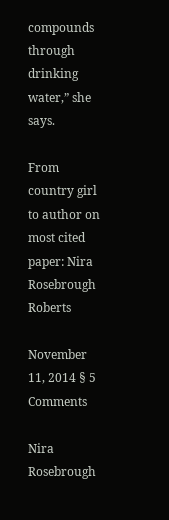compounds through drinking water,” she says.

From country girl to author on most cited paper: Nira Rosebrough Roberts

November 11, 2014 § 5 Comments

Nira Rosebrough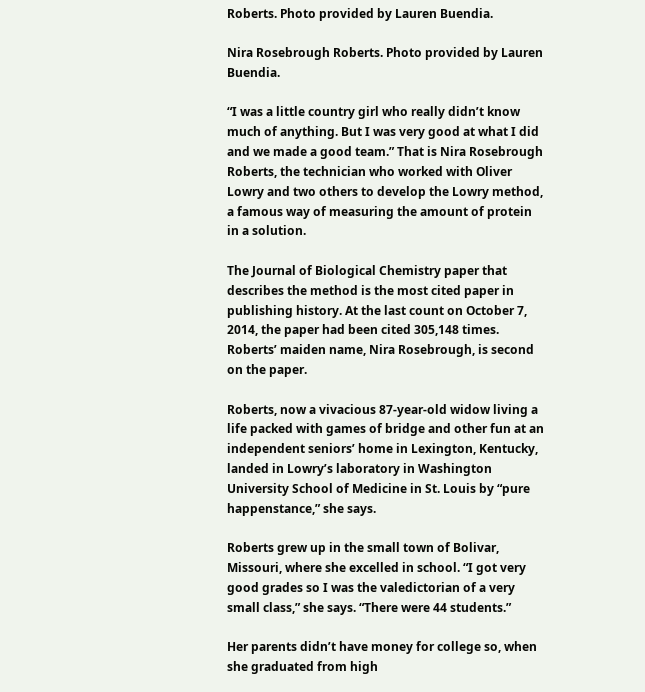Roberts. Photo provided by Lauren Buendia.

Nira Rosebrough Roberts. Photo provided by Lauren Buendia.

“I was a little country girl who really didn’t know much of anything. But I was very good at what I did and we made a good team.” That is Nira Rosebrough Roberts, the technician who worked with Oliver Lowry and two others to develop the Lowry method, a famous way of measuring the amount of protein in a solution.

The Journal of Biological Chemistry paper that describes the method is the most cited paper in publishing history. At the last count on October 7, 2014, the paper had been cited 305,148 times. Roberts’ maiden name, Nira Rosebrough, is second on the paper.

Roberts, now a vivacious 87-year-old widow living a life packed with games of bridge and other fun at an independent seniors’ home in Lexington, Kentucky, landed in Lowry’s laboratory in Washington University School of Medicine in St. Louis by “pure happenstance,” she says.

Roberts grew up in the small town of Bolivar, Missouri, where she excelled in school. “I got very good grades so I was the valedictorian of a very small class,” she says. “There were 44 students.”

Her parents didn’t have money for college so, when she graduated from high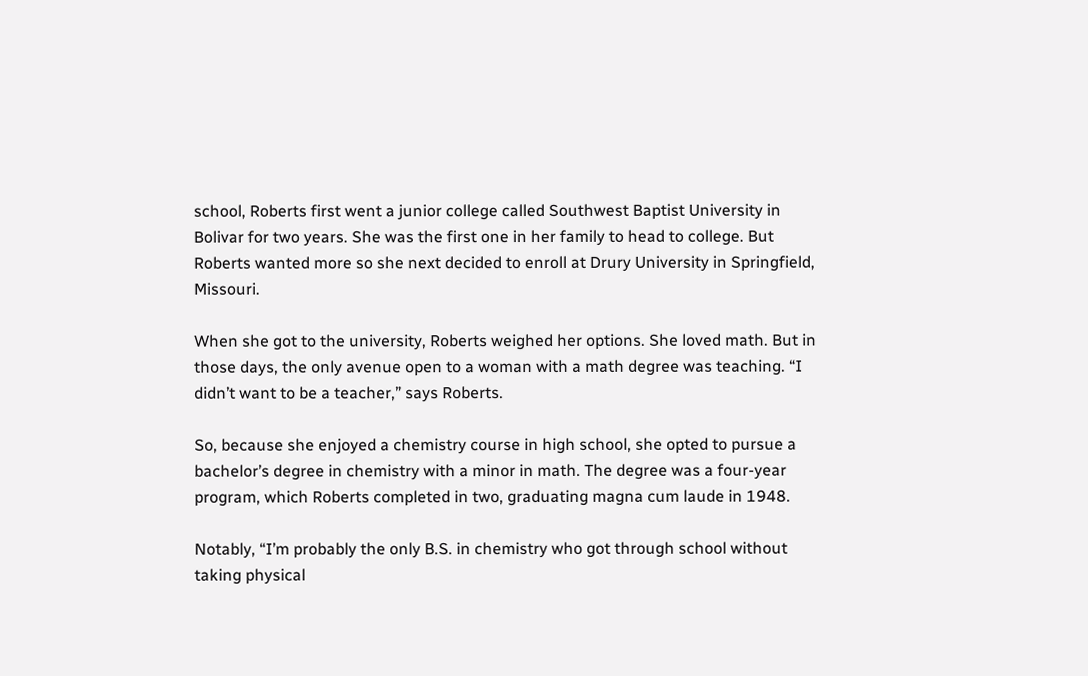school, Roberts first went a junior college called Southwest Baptist University in Bolivar for two years. She was the first one in her family to head to college. But Roberts wanted more so she next decided to enroll at Drury University in Springfield, Missouri.

When she got to the university, Roberts weighed her options. She loved math. But in those days, the only avenue open to a woman with a math degree was teaching. “I didn’t want to be a teacher,” says Roberts.

So, because she enjoyed a chemistry course in high school, she opted to pursue a bachelor’s degree in chemistry with a minor in math. The degree was a four-year program, which Roberts completed in two, graduating magna cum laude in 1948.

Notably, “I’m probably the only B.S. in chemistry who got through school without taking physical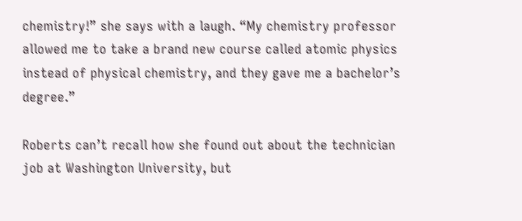chemistry!” she says with a laugh. “My chemistry professor allowed me to take a brand new course called atomic physics instead of physical chemistry, and they gave me a bachelor’s degree.”

Roberts can’t recall how she found out about the technician job at Washington University, but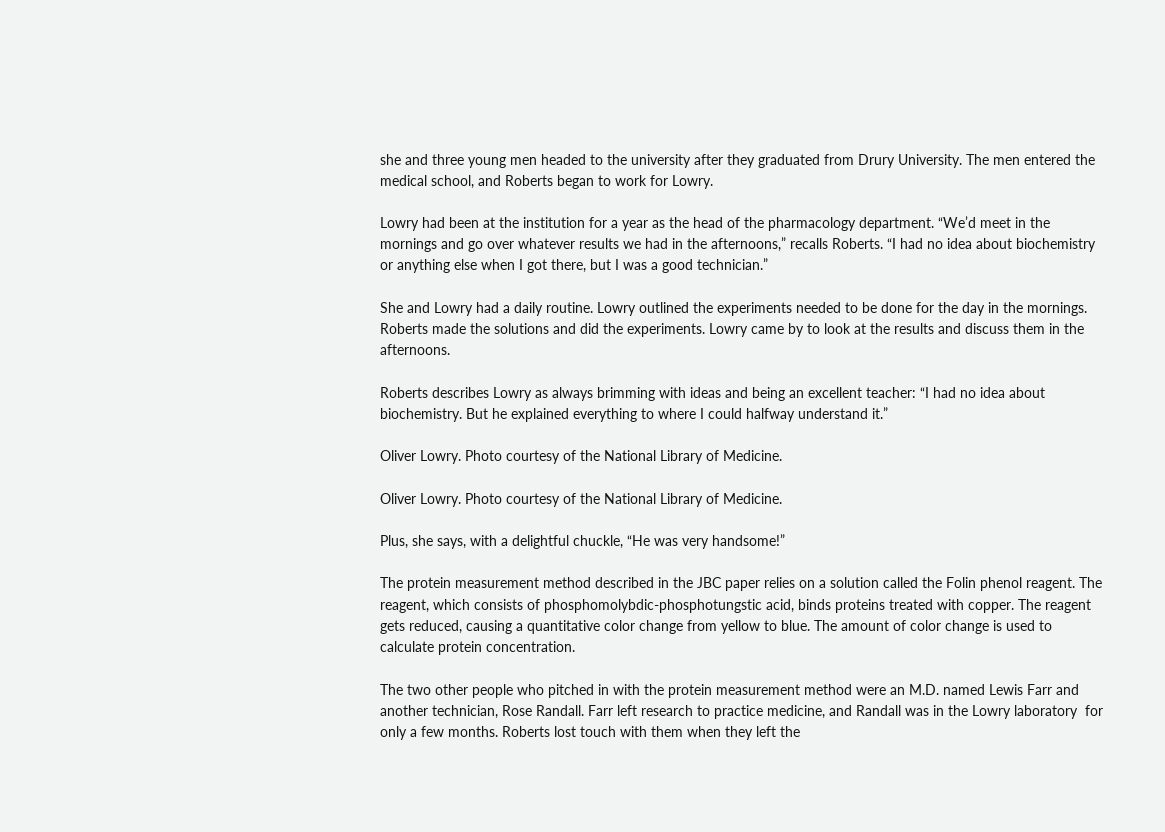she and three young men headed to the university after they graduated from Drury University. The men entered the medical school, and Roberts began to work for Lowry.

Lowry had been at the institution for a year as the head of the pharmacology department. “We’d meet in the mornings and go over whatever results we had in the afternoons,” recalls Roberts. “I had no idea about biochemistry or anything else when I got there, but I was a good technician.”

She and Lowry had a daily routine. Lowry outlined the experiments needed to be done for the day in the mornings. Roberts made the solutions and did the experiments. Lowry came by to look at the results and discuss them in the afternoons.

Roberts describes Lowry as always brimming with ideas and being an excellent teacher: “I had no idea about biochemistry. But he explained everything to where I could halfway understand it.”

Oliver Lowry. Photo courtesy of the National Library of Medicine.

Oliver Lowry. Photo courtesy of the National Library of Medicine.

Plus, she says, with a delightful chuckle, “He was very handsome!”

The protein measurement method described in the JBC paper relies on a solution called the Folin phenol reagent. The reagent, which consists of phosphomolybdic-phosphotungstic acid, binds proteins treated with copper. The reagent gets reduced, causing a quantitative color change from yellow to blue. The amount of color change is used to calculate protein concentration.

The two other people who pitched in with the protein measurement method were an M.D. named Lewis Farr and another technician, Rose Randall. Farr left research to practice medicine, and Randall was in the Lowry laboratory  for only a few months. Roberts lost touch with them when they left the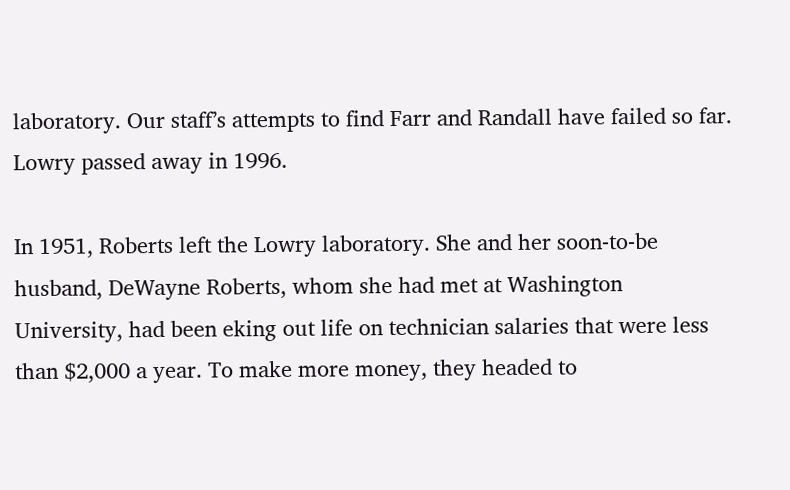laboratory. Our staff’s attempts to find Farr and Randall have failed so far. Lowry passed away in 1996.

In 1951, Roberts left the Lowry laboratory. She and her soon-to-be husband, DeWayne Roberts, whom she had met at Washington University, had been eking out life on technician salaries that were less than $2,000 a year. To make more money, they headed to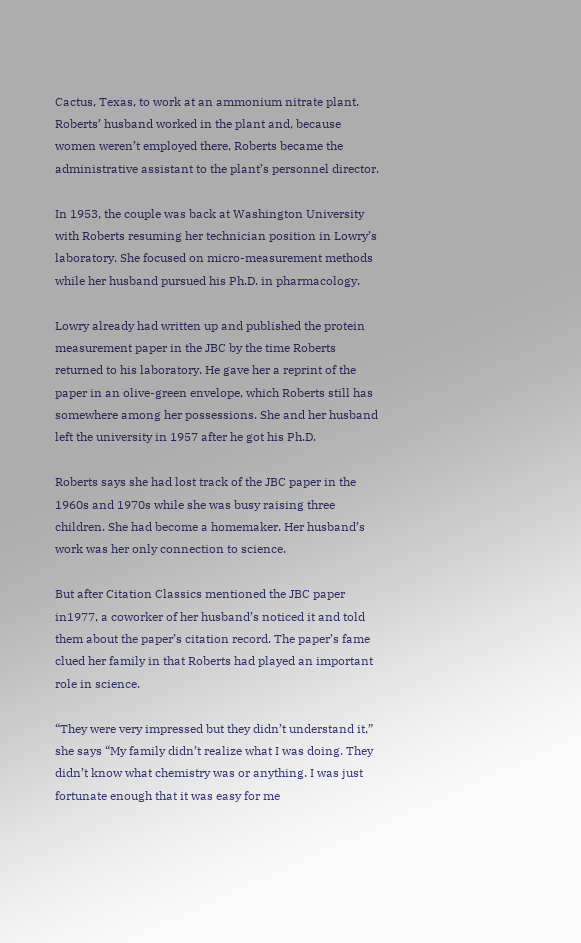Cactus, Texas, to work at an ammonium nitrate plant. Roberts’ husband worked in the plant and, because women weren’t employed there, Roberts became the administrative assistant to the plant’s personnel director.

In 1953, the couple was back at Washington University with Roberts resuming her technician position in Lowry’s laboratory. She focused on micro-measurement methods while her husband pursued his Ph.D. in pharmacology.

Lowry already had written up and published the protein measurement paper in the JBC by the time Roberts returned to his laboratory. He gave her a reprint of the paper in an olive-green envelope, which Roberts still has somewhere among her possessions. She and her husband left the university in 1957 after he got his Ph.D.

Roberts says she had lost track of the JBC paper in the 1960s and 1970s while she was busy raising three children. She had become a homemaker. Her husband’s work was her only connection to science.

But after Citation Classics mentioned the JBC paper in1977, a coworker of her husband’s noticed it and told them about the paper’s citation record. The paper’s fame clued her family in that Roberts had played an important role in science.

“They were very impressed but they didn’t understand it,” she says “My family didn’t realize what I was doing. They didn’t know what chemistry was or anything. I was just fortunate enough that it was easy for me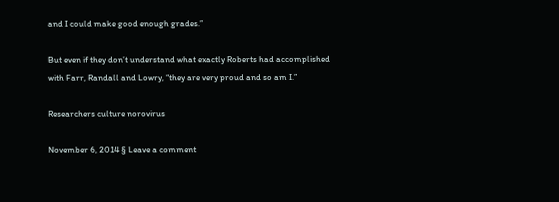and I could make good enough grades.”

But even if they don’t understand what exactly Roberts had accomplished with Farr, Randall and Lowry, “they are very proud and so am I.”

Researchers culture norovirus

November 6, 2014 § Leave a comment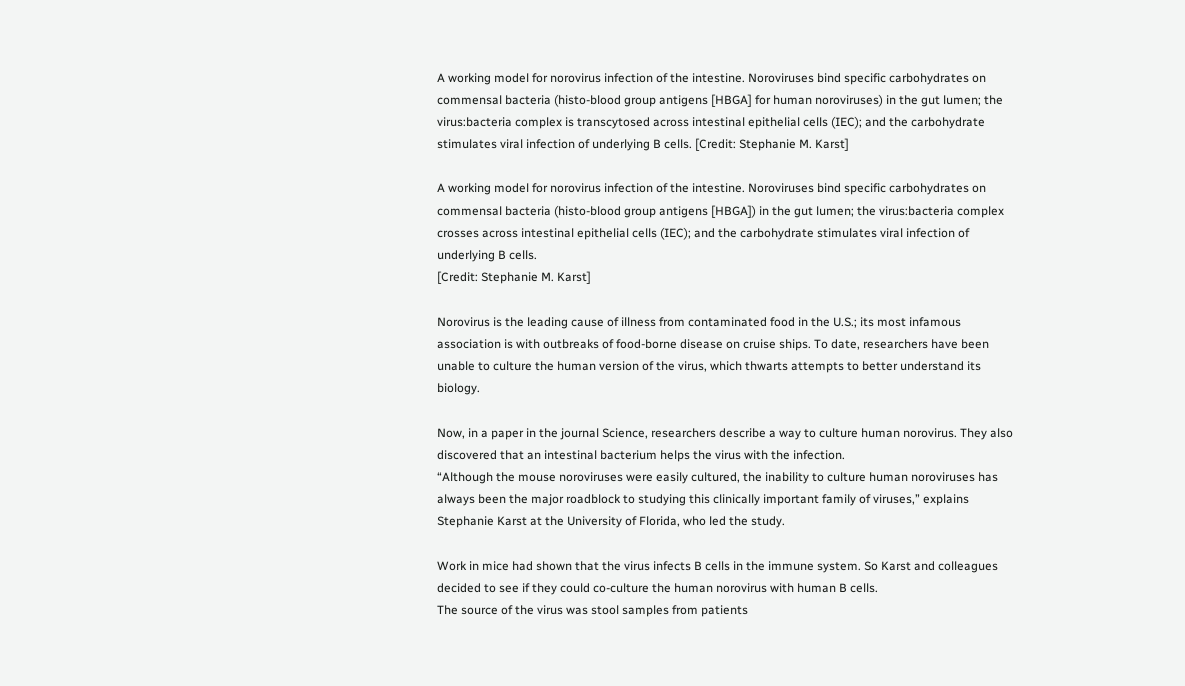A working model for norovirus infection of the intestine. Noroviruses bind specific carbohydrates on commensal bacteria (histo-blood group antigens [HBGA] for human noroviruses) in the gut lumen; the virus:bacteria complex is transcytosed across intestinal epithelial cells (IEC); and the carbohydrate stimulates viral infection of underlying B cells. [Credit: Stephanie M. Karst]

A working model for norovirus infection of the intestine. Noroviruses bind specific carbohydrates on commensal bacteria (histo-blood group antigens [HBGA]) in the gut lumen; the virus:bacteria complex crosses across intestinal epithelial cells (IEC); and the carbohydrate stimulates viral infection of underlying B cells.
[Credit: Stephanie M. Karst]

Norovirus is the leading cause of illness from contaminated food in the U.S.; its most infamous association is with outbreaks of food-borne disease on cruise ships. To date, researchers have been unable to culture the human version of the virus, which thwarts attempts to better understand its biology.

Now, in a paper in the journal Science, researchers describe a way to culture human norovirus. They also discovered that an intestinal bacterium helps the virus with the infection.
“Although the mouse noroviruses were easily cultured, the inability to culture human noroviruses has always been the major roadblock to studying this clinically important family of viruses,” explains Stephanie Karst at the University of Florida, who led the study.

Work in mice had shown that the virus infects B cells in the immune system. So Karst and colleagues decided to see if they could co-culture the human norovirus with human B cells.
The source of the virus was stool samples from patients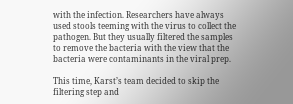with the infection. Researchers have always used stools teeming with the virus to collect the pathogen. But they usually filtered the samples to remove the bacteria with the view that the bacteria were contaminants in the viral prep.

This time, Karst’s team decided to skip the filtering step and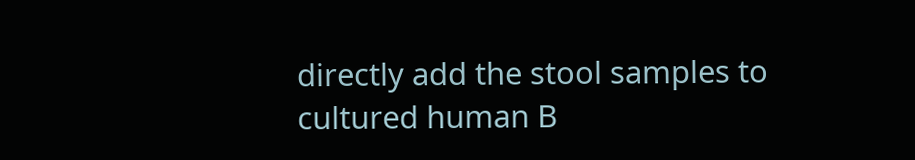directly add the stool samples to cultured human B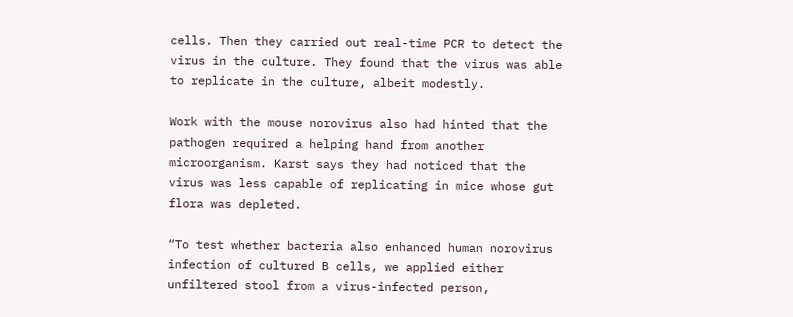cells. Then they carried out real-time PCR to detect the virus in the culture. They found that the virus was able to replicate in the culture, albeit modestly.

Work with the mouse norovirus also had hinted that the pathogen required a helping hand from another microorganism. Karst says they had noticed that the virus was less capable of replicating in mice whose gut flora was depleted.

“To test whether bacteria also enhanced human norovirus infection of cultured B cells, we applied either unfiltered stool from a virus-infected person,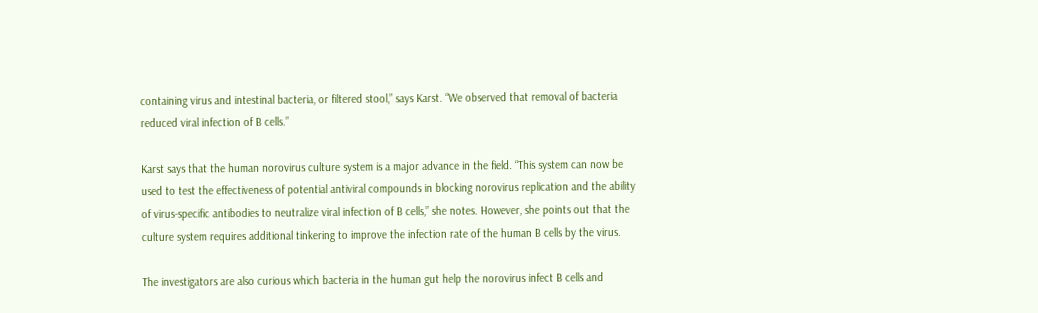containing virus and intestinal bacteria, or filtered stool,” says Karst. “We observed that removal of bacteria reduced viral infection of B cells.”

Karst says that the human norovirus culture system is a major advance in the field. “This system can now be used to test the effectiveness of potential antiviral compounds in blocking norovirus replication and the ability of virus-specific antibodies to neutralize viral infection of B cells,” she notes. However, she points out that the culture system requires additional tinkering to improve the infection rate of the human B cells by the virus.

The investigators are also curious which bacteria in the human gut help the norovirus infect B cells and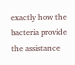exactly how the bacteria provide the assistance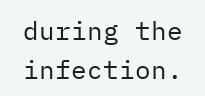during the infection.